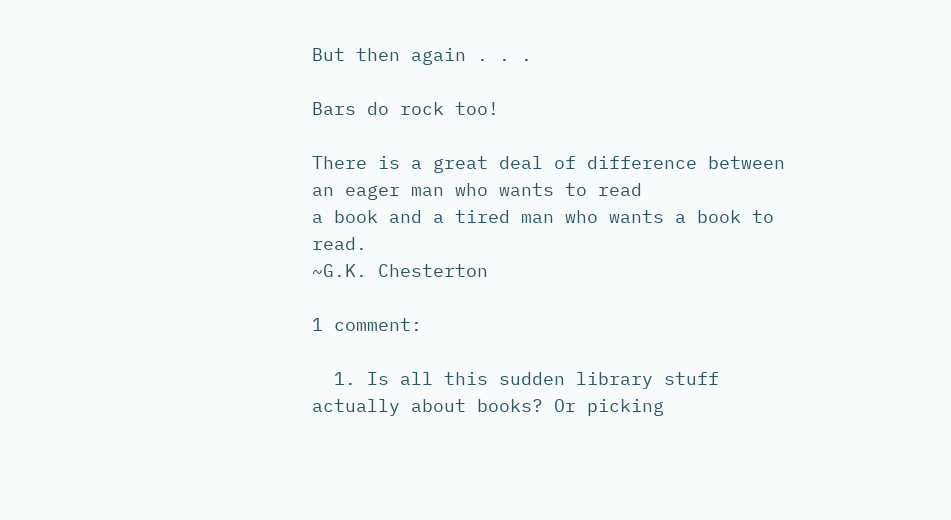But then again . . .

Bars do rock too!

There is a great deal of difference between an eager man who wants to read
a book and a tired man who wants a book to read.
~G.K. Chesterton

1 comment:

  1. Is all this sudden library stuff actually about books? Or picking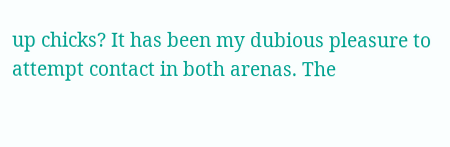up chicks? It has been my dubious pleasure to attempt contact in both arenas. The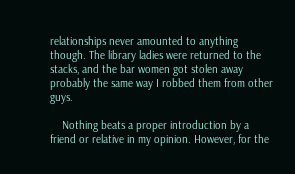relationships never amounted to anything though. The library ladies were returned to the stacks, and the bar women got stolen away probably the same way I robbed them from other guys.

    Nothing beats a proper introduction by a friend or relative in my opinion. However, for the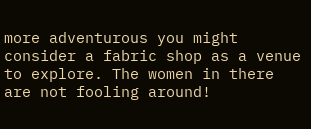more adventurous you might consider a fabric shop as a venue to explore. The women in there are not fooling around!